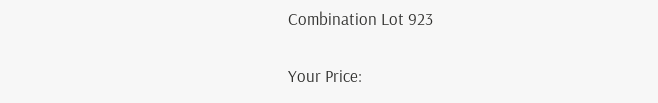Combination Lot 923

Your Price: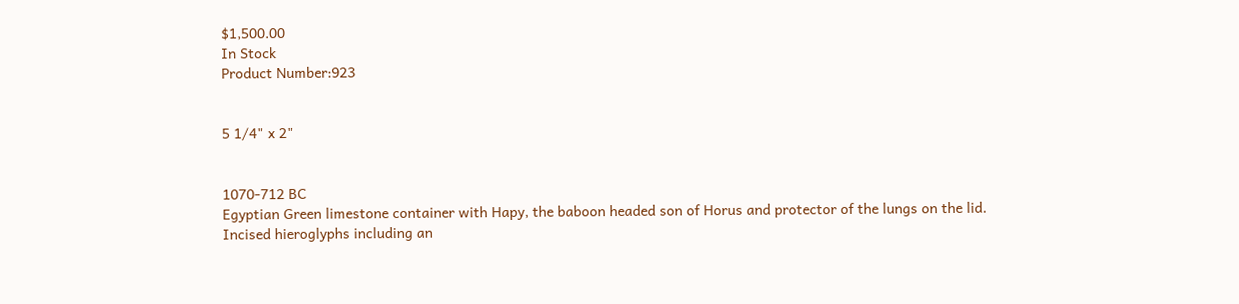$1,500.00
In Stock
Product Number:923


5 1/4" x 2"


1070-712 BC
Egyptian Green limestone container with Hapy, the baboon headed son of Horus and protector of the lungs on the lid. Incised hieroglyphs including an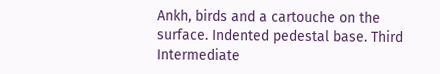Ankh, birds and a cartouche on the surface. Indented pedestal base. Third Intermediate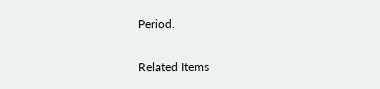Period.

Related Items